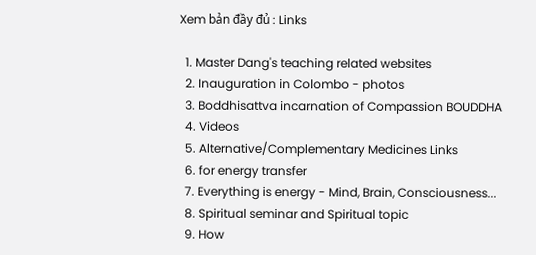Xem bản đầy đủ : Links

  1. Master Dang's teaching related websites
  2. Inauguration in Colombo - photos
  3. Boddhisattva incarnation of Compassion BOUDDHA
  4. Videos
  5. Alternative/Complementary Medicines Links
  6. for energy transfer
  7. Everything is energy - Mind, Brain, Consciousness...
  8. Spiritual seminar and Spiritual topic
  9. How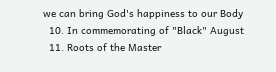we can bring God's happiness to our Body
  10. In commemorating of "Black" August
  11. Roots of the Master